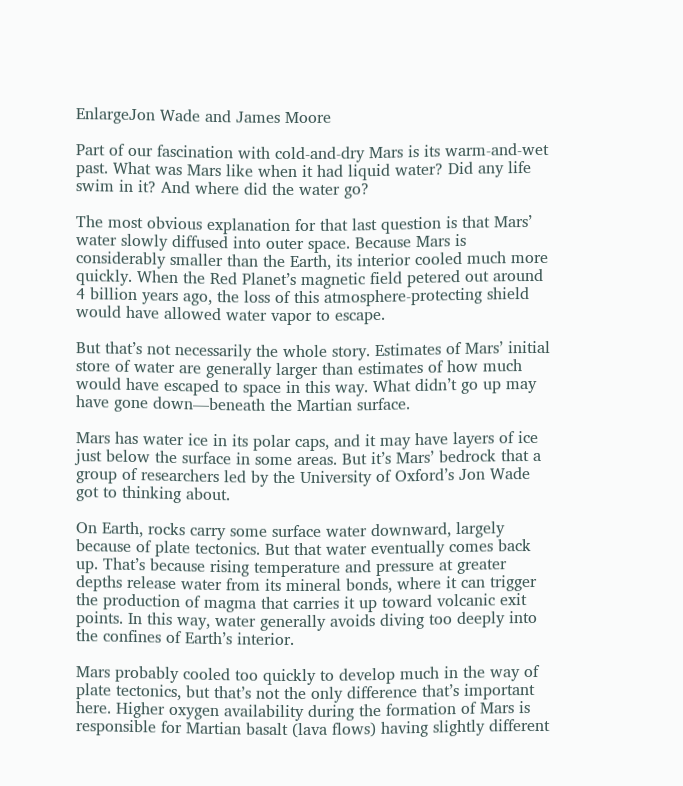EnlargeJon Wade and James Moore

Part of our fascination with cold-and-dry Mars is its warm-and-wet past. What was Mars like when it had liquid water? Did any life swim in it? And where did the water go?

The most obvious explanation for that last question is that Mars’ water slowly diffused into outer space. Because Mars is considerably smaller than the Earth, its interior cooled much more quickly. When the Red Planet’s magnetic field petered out around 4 billion years ago, the loss of this atmosphere-protecting shield would have allowed water vapor to escape.

But that’s not necessarily the whole story. Estimates of Mars’ initial store of water are generally larger than estimates of how much would have escaped to space in this way. What didn’t go up may have gone down—beneath the Martian surface.

Mars has water ice in its polar caps, and it may have layers of ice just below the surface in some areas. But it’s Mars’ bedrock that a group of researchers led by the University of Oxford’s Jon Wade got to thinking about.

On Earth, rocks carry some surface water downward, largely because of plate tectonics. But that water eventually comes back up. That’s because rising temperature and pressure at greater depths release water from its mineral bonds, where it can trigger the production of magma that carries it up toward volcanic exit points. In this way, water generally avoids diving too deeply into the confines of Earth’s interior.

Mars probably cooled too quickly to develop much in the way of plate tectonics, but that’s not the only difference that’s important here. Higher oxygen availability during the formation of Mars is responsible for Martian basalt (lava flows) having slightly different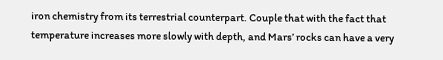iron chemistry from its terrestrial counterpart. Couple that with the fact that temperature increases more slowly with depth, and Mars’ rocks can have a very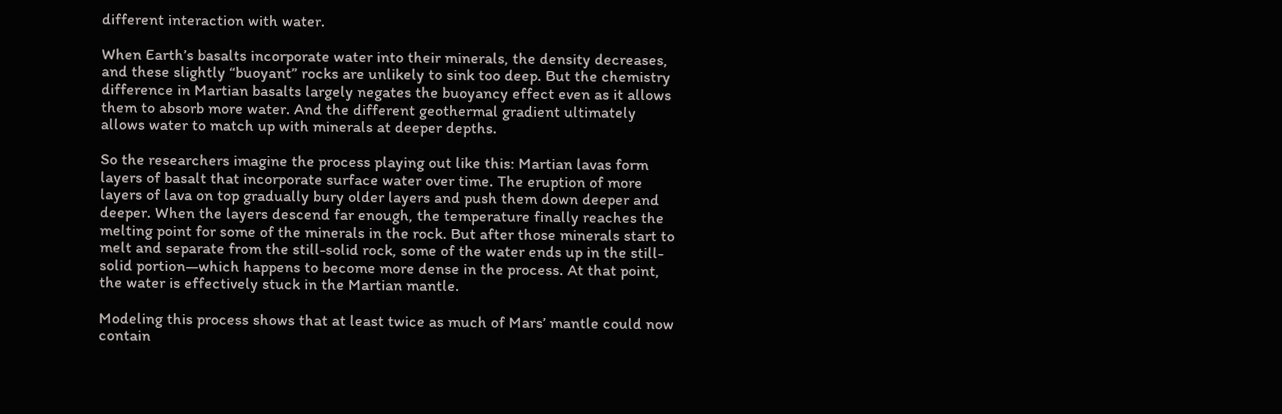different interaction with water.

When Earth’s basalts incorporate water into their minerals, the density decreases, and these slightly “buoyant” rocks are unlikely to sink too deep. But the chemistry difference in Martian basalts largely negates the buoyancy effect even as it allows them to absorb more water. And the different geothermal gradient ultimately allows water to match up with minerals at deeper depths.

So the researchers imagine the process playing out like this: Martian lavas form layers of basalt that incorporate surface water over time. The eruption of more layers of lava on top gradually bury older layers and push them down deeper and deeper. When the layers descend far enough, the temperature finally reaches the melting point for some of the minerals in the rock. But after those minerals start to melt and separate from the still-solid rock, some of the water ends up in the still-solid portion—which happens to become more dense in the process. At that point, the water is effectively stuck in the Martian mantle.

Modeling this process shows that at least twice as much of Mars’ mantle could now contain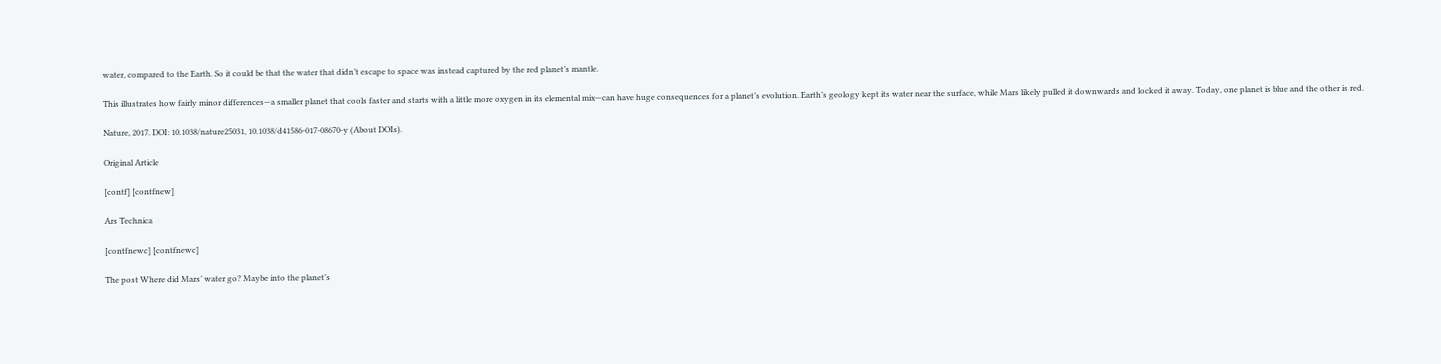water, compared to the Earth. So it could be that the water that didn’t escape to space was instead captured by the red planet’s mantle.

This illustrates how fairly minor differences—a smaller planet that cools faster and starts with a little more oxygen in its elemental mix—can have huge consequences for a planet’s evolution. Earth’s geology kept its water near the surface, while Mars likely pulled it downwards and locked it away. Today, one planet is blue and the other is red.

Nature, 2017. DOI: 10.1038/nature25031, 10.1038/d41586-017-08670-y (About DOIs).

Original Article

[contf] [contfnew]

Ars Technica

[contfnewc] [contfnewc]

The post Where did Mars’ water go? Maybe into the planet’s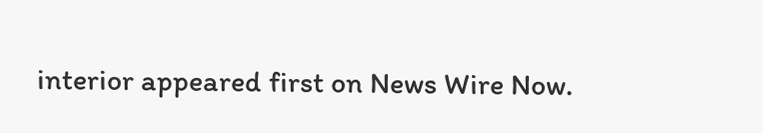interior appeared first on News Wire Now.